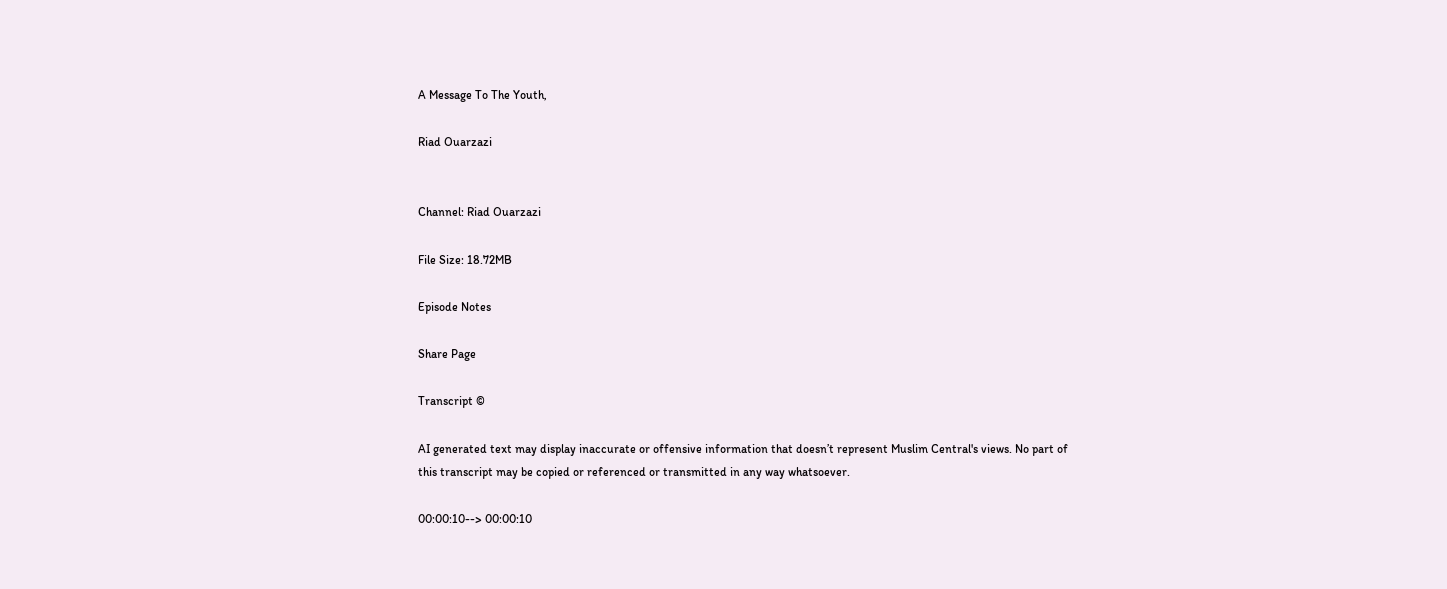A Message To The Youth,

Riad Ouarzazi


Channel: Riad Ouarzazi

File Size: 18.72MB

Episode Notes

Share Page

Transcript ©

AI generated text may display inaccurate or offensive information that doesn’t represent Muslim Central's views. No part of this transcript may be copied or referenced or transmitted in any way whatsoever.

00:00:10--> 00:00:10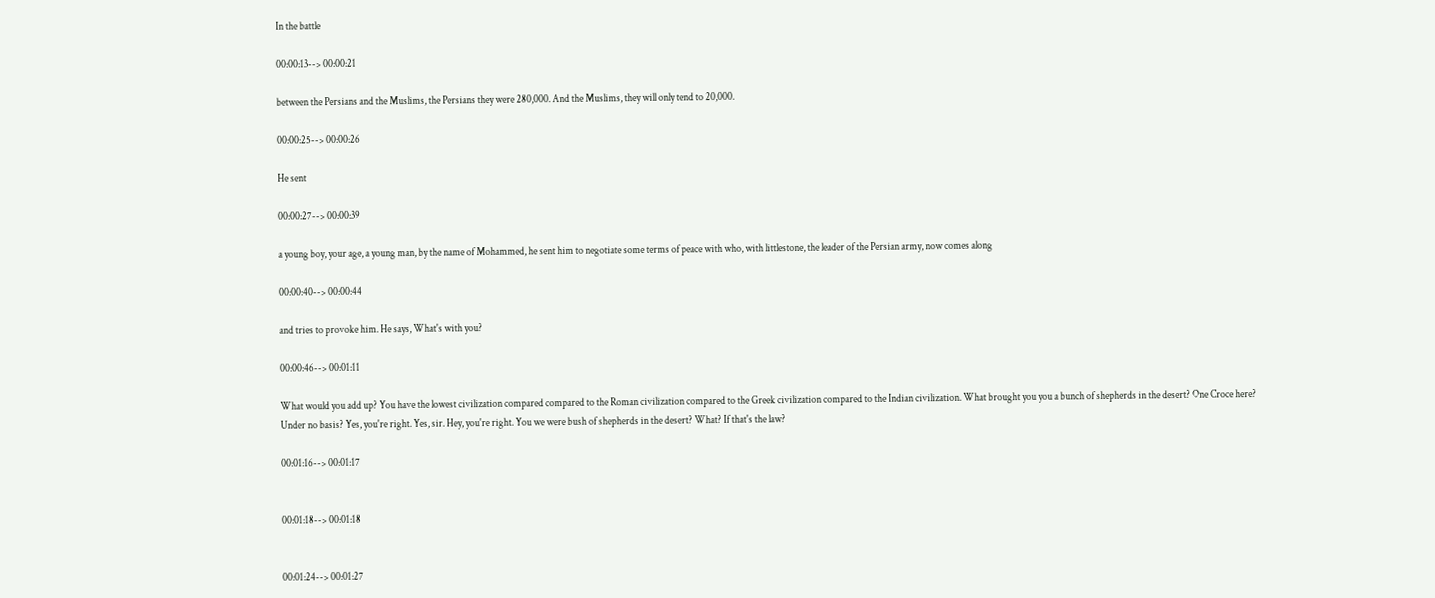In the battle

00:00:13--> 00:00:21

between the Persians and the Muslims, the Persians they were 280,000. And the Muslims, they will only tend to 20,000.

00:00:25--> 00:00:26

He sent

00:00:27--> 00:00:39

a young boy, your age, a young man, by the name of Mohammed, he sent him to negotiate some terms of peace with who, with littlestone, the leader of the Persian army, now comes along

00:00:40--> 00:00:44

and tries to provoke him. He says, What's with you?

00:00:46--> 00:01:11

What would you add up? You have the lowest civilization compared compared to the Roman civilization compared to the Greek civilization compared to the Indian civilization. What brought you you a bunch of shepherds in the desert? One Croce here? Under no basis? Yes, you're right. Yes, sir. Hey, you're right. You we were bush of shepherds in the desert? What? If that's the law?

00:01:16--> 00:01:17


00:01:18--> 00:01:18


00:01:24--> 00:01:27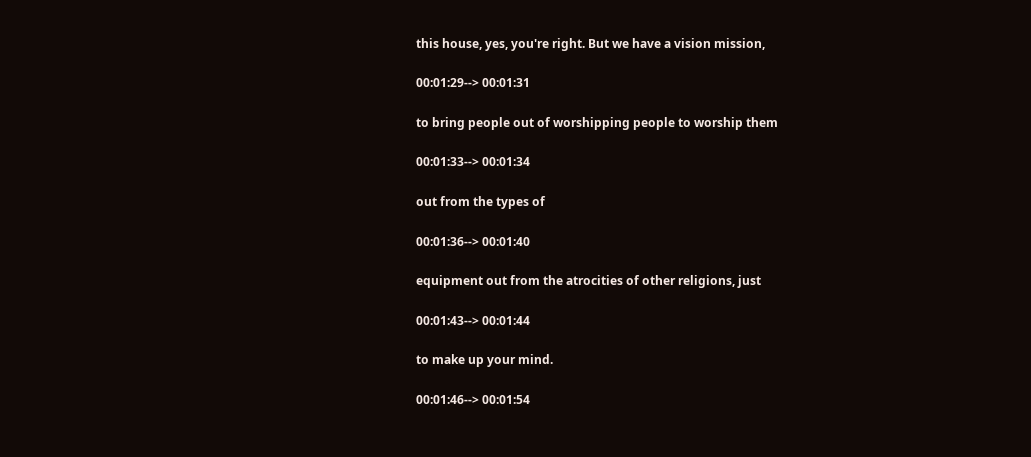this house, yes, you're right. But we have a vision mission,

00:01:29--> 00:01:31

to bring people out of worshipping people to worship them

00:01:33--> 00:01:34

out from the types of

00:01:36--> 00:01:40

equipment out from the atrocities of other religions, just

00:01:43--> 00:01:44

to make up your mind.

00:01:46--> 00:01:54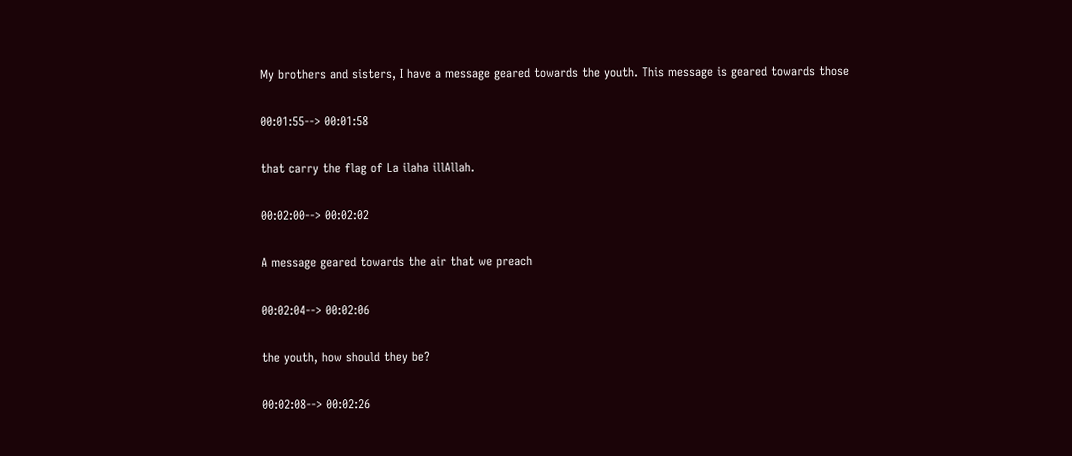My brothers and sisters, I have a message geared towards the youth. This message is geared towards those

00:01:55--> 00:01:58

that carry the flag of La ilaha illAllah.

00:02:00--> 00:02:02

A message geared towards the air that we preach

00:02:04--> 00:02:06

the youth, how should they be?

00:02:08--> 00:02:26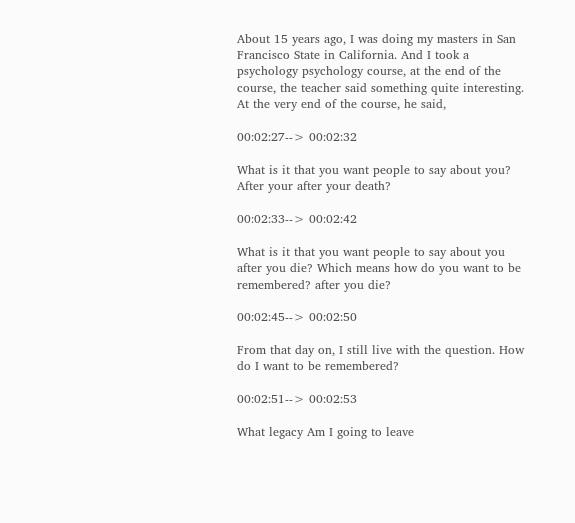About 15 years ago, I was doing my masters in San Francisco State in California. And I took a psychology psychology course, at the end of the course, the teacher said something quite interesting. At the very end of the course, he said,

00:02:27--> 00:02:32

What is it that you want people to say about you? After your after your death?

00:02:33--> 00:02:42

What is it that you want people to say about you after you die? Which means how do you want to be remembered? after you die?

00:02:45--> 00:02:50

From that day on, I still live with the question. How do I want to be remembered?

00:02:51--> 00:02:53

What legacy Am I going to leave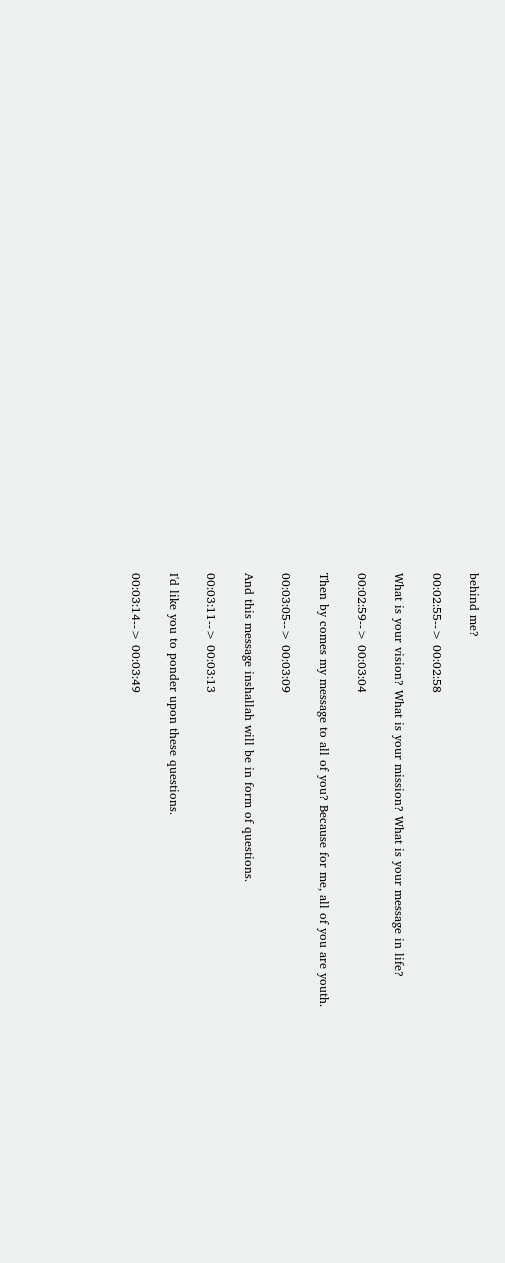behind me?

00:02:55--> 00:02:58

What is your vision? What is your mission? What is your message in life?

00:02:59--> 00:03:04

Then by comes my message to all of you? Because for me, all of you are youth.

00:03:05--> 00:03:09

And this message inshallah will be in form of questions.

00:03:11--> 00:03:13

I'd like you to ponder upon these questions.

00:03:14--> 00:03:49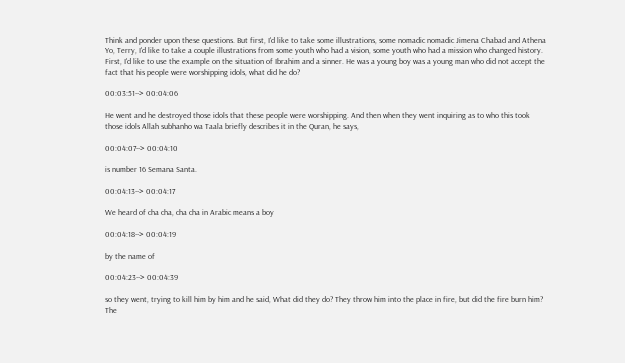Think and ponder upon these questions. But first, I'd like to take some illustrations, some nomadic nomadic Jimena Chabad and Athena Yo, Terry, I'd like to take a couple illustrations from some youth who had a vision, some youth who had a mission who changed history. First, I'd like to use the example on the situation of Ibrahim and a sinner. He was a young boy was a young man who did not accept the fact that his people were worshipping idols, what did he do?

00:03:51--> 00:04:06

He went and he destroyed those idols that these people were worshipping. And then when they went inquiring as to who this took those idols Allah subhanho wa Taala briefly describes it in the Quran, he says,

00:04:07--> 00:04:10

is number 16 Semana Santa.

00:04:13--> 00:04:17

We heard of cha cha, cha cha in Arabic means a boy

00:04:18--> 00:04:19

by the name of

00:04:23--> 00:04:39

so they went, trying to kill him by him and he said, What did they do? They throw him into the place in fire, but did the fire burn him? The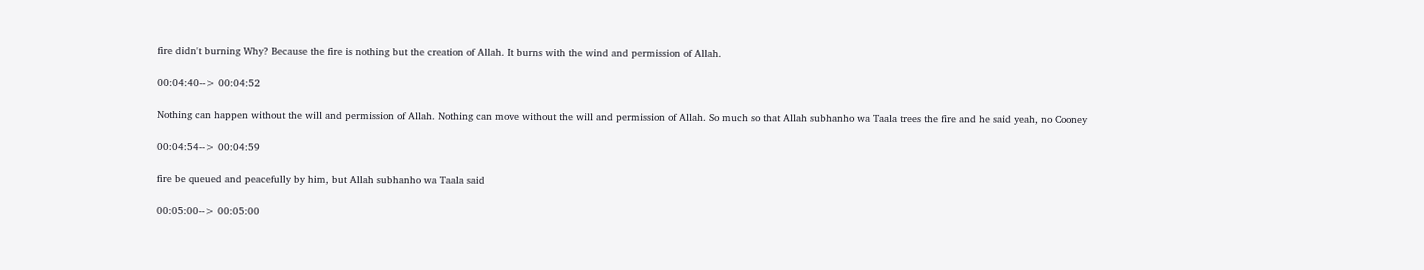fire didn't burning Why? Because the fire is nothing but the creation of Allah. It burns with the wind and permission of Allah.

00:04:40--> 00:04:52

Nothing can happen without the will and permission of Allah. Nothing can move without the will and permission of Allah. So much so that Allah subhanho wa Taala trees the fire and he said yeah, no Cooney

00:04:54--> 00:04:59

fire be queued and peacefully by him, but Allah subhanho wa Taala said

00:05:00--> 00:05:00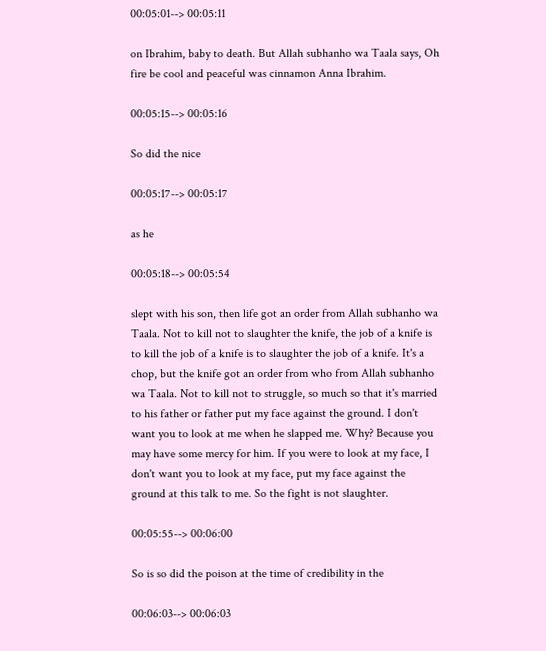00:05:01--> 00:05:11

on Ibrahim, baby to death. But Allah subhanho wa Taala says, Oh fire be cool and peaceful was cinnamon Anna Ibrahim.

00:05:15--> 00:05:16

So did the nice

00:05:17--> 00:05:17

as he

00:05:18--> 00:05:54

slept with his son, then life got an order from Allah subhanho wa Taala. Not to kill not to slaughter the knife, the job of a knife is to kill the job of a knife is to slaughter the job of a knife. It's a chop, but the knife got an order from who from Allah subhanho wa Taala. Not to kill not to struggle, so much so that it's married to his father or father put my face against the ground. I don't want you to look at me when he slapped me. Why? Because you may have some mercy for him. If you were to look at my face, I don't want you to look at my face, put my face against the ground at this talk to me. So the fight is not slaughter.

00:05:55--> 00:06:00

So is so did the poison at the time of credibility in the

00:06:03--> 00:06:03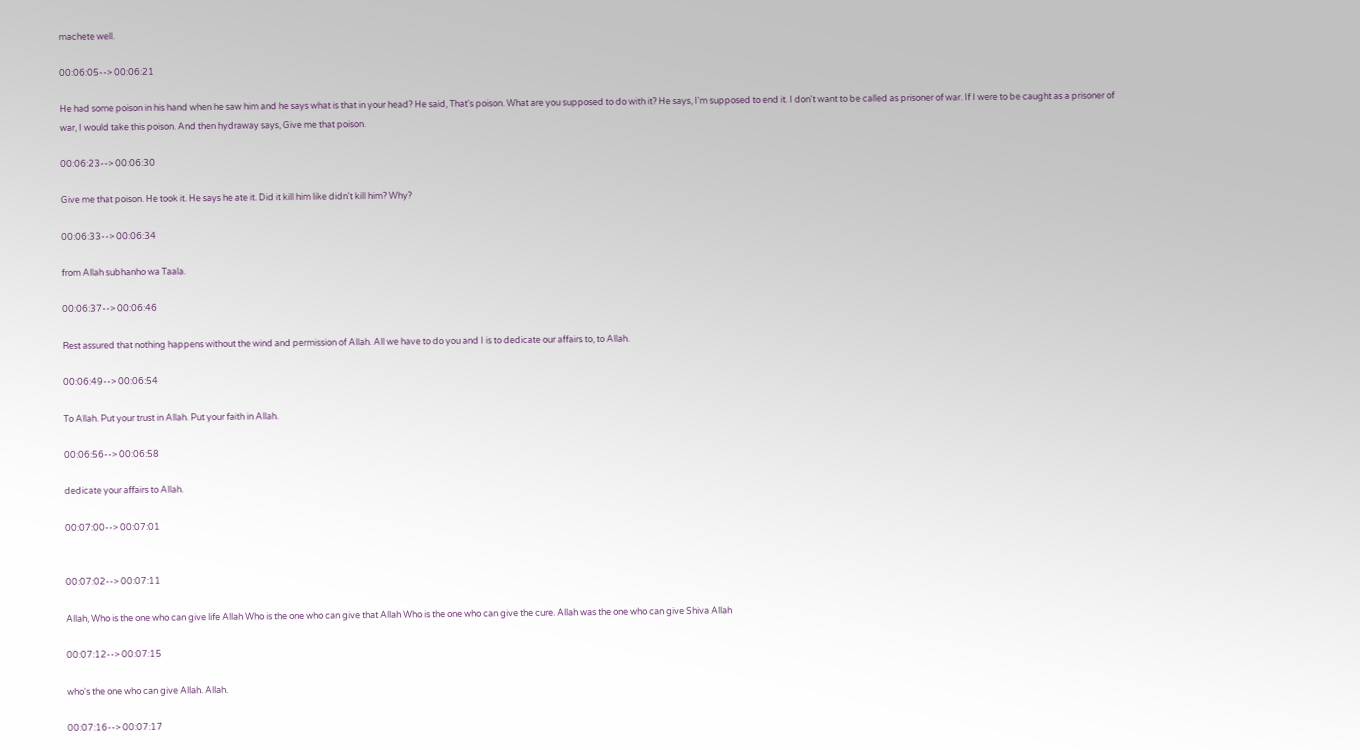machete well.

00:06:05--> 00:06:21

He had some poison in his hand when he saw him and he says what is that in your head? He said, That's poison. What are you supposed to do with it? He says, I'm supposed to end it. I don't want to be called as prisoner of war. If I were to be caught as a prisoner of war, I would take this poison. And then hydraway says, Give me that poison.

00:06:23--> 00:06:30

Give me that poison. He took it. He says he ate it. Did it kill him like didn't kill him? Why?

00:06:33--> 00:06:34

from Allah subhanho wa Taala.

00:06:37--> 00:06:46

Rest assured that nothing happens without the wind and permission of Allah. All we have to do you and I is to dedicate our affairs to, to Allah.

00:06:49--> 00:06:54

To Allah. Put your trust in Allah. Put your faith in Allah.

00:06:56--> 00:06:58

dedicate your affairs to Allah.

00:07:00--> 00:07:01


00:07:02--> 00:07:11

Allah, Who is the one who can give life Allah Who is the one who can give that Allah Who is the one who can give the cure. Allah was the one who can give Shiva Allah

00:07:12--> 00:07:15

who's the one who can give Allah. Allah.

00:07:16--> 00:07:17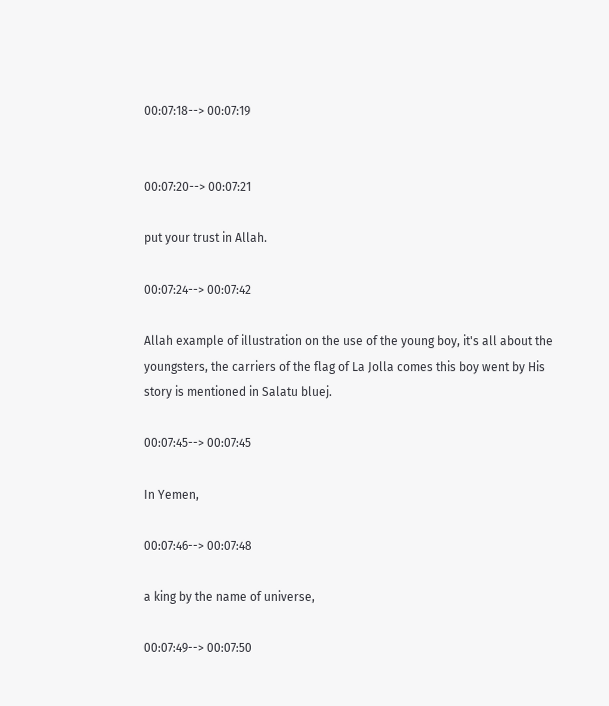00:07:18--> 00:07:19


00:07:20--> 00:07:21

put your trust in Allah.

00:07:24--> 00:07:42

Allah example of illustration on the use of the young boy, it's all about the youngsters, the carriers of the flag of La Jolla comes this boy went by His story is mentioned in Salatu bluej.

00:07:45--> 00:07:45

In Yemen,

00:07:46--> 00:07:48

a king by the name of universe,

00:07:49--> 00:07:50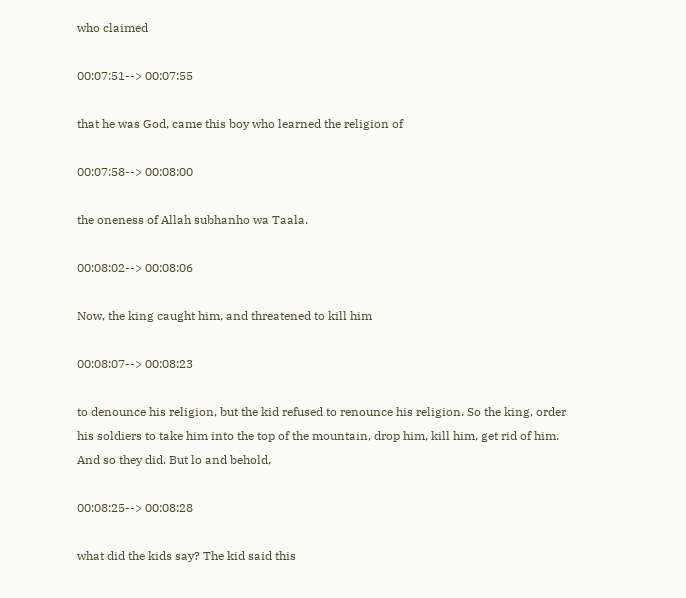who claimed

00:07:51--> 00:07:55

that he was God, came this boy who learned the religion of

00:07:58--> 00:08:00

the oneness of Allah subhanho wa Taala.

00:08:02--> 00:08:06

Now, the king caught him, and threatened to kill him

00:08:07--> 00:08:23

to denounce his religion, but the kid refused to renounce his religion. So the king, order his soldiers to take him into the top of the mountain, drop him, kill him, get rid of him. And so they did. But lo and behold,

00:08:25--> 00:08:28

what did the kids say? The kid said this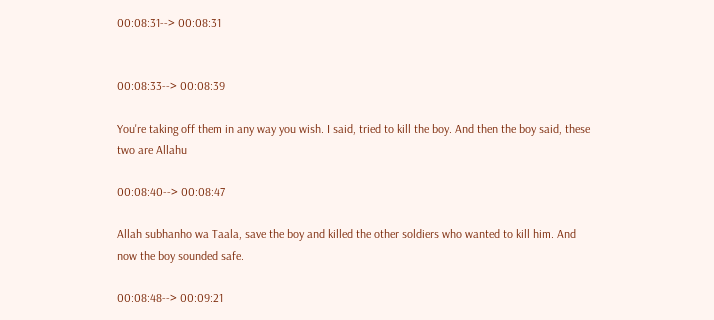00:08:31--> 00:08:31


00:08:33--> 00:08:39

You're taking off them in any way you wish. I said, tried to kill the boy. And then the boy said, these two are Allahu

00:08:40--> 00:08:47

Allah subhanho wa Taala, save the boy and killed the other soldiers who wanted to kill him. And now the boy sounded safe.

00:08:48--> 00:09:21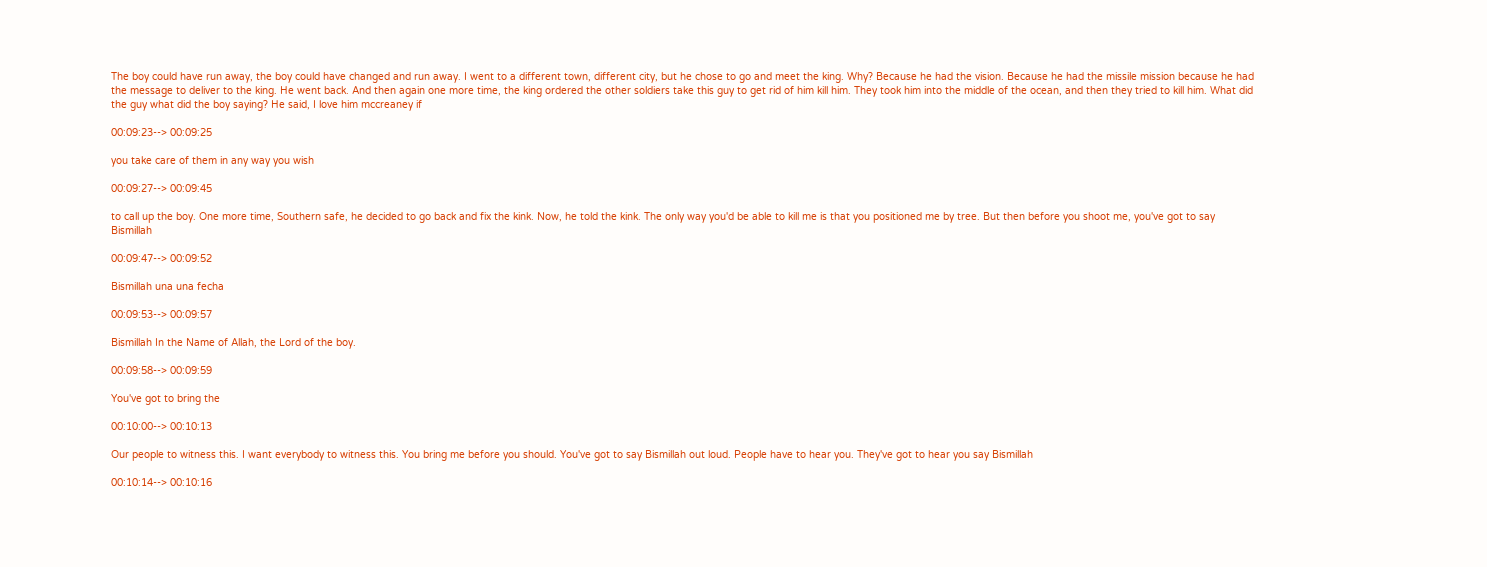The boy could have run away, the boy could have changed and run away. I went to a different town, different city, but he chose to go and meet the king. Why? Because he had the vision. Because he had the missile mission because he had the message to deliver to the king. He went back. And then again one more time, the king ordered the other soldiers take this guy to get rid of him kill him. They took him into the middle of the ocean, and then they tried to kill him. What did the guy what did the boy saying? He said, I love him mccreaney if

00:09:23--> 00:09:25

you take care of them in any way you wish

00:09:27--> 00:09:45

to call up the boy. One more time, Southern safe, he decided to go back and fix the kink. Now, he told the kink. The only way you'd be able to kill me is that you positioned me by tree. But then before you shoot me, you've got to say Bismillah

00:09:47--> 00:09:52

Bismillah una una fecha

00:09:53--> 00:09:57

Bismillah In the Name of Allah, the Lord of the boy.

00:09:58--> 00:09:59

You've got to bring the

00:10:00--> 00:10:13

Our people to witness this. I want everybody to witness this. You bring me before you should. You've got to say Bismillah out loud. People have to hear you. They've got to hear you say Bismillah

00:10:14--> 00:10:16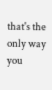that's the only way you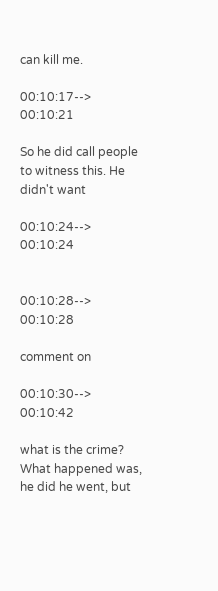can kill me.

00:10:17--> 00:10:21

So he did call people to witness this. He didn't want

00:10:24--> 00:10:24


00:10:28--> 00:10:28

comment on

00:10:30--> 00:10:42

what is the crime? What happened was, he did he went, but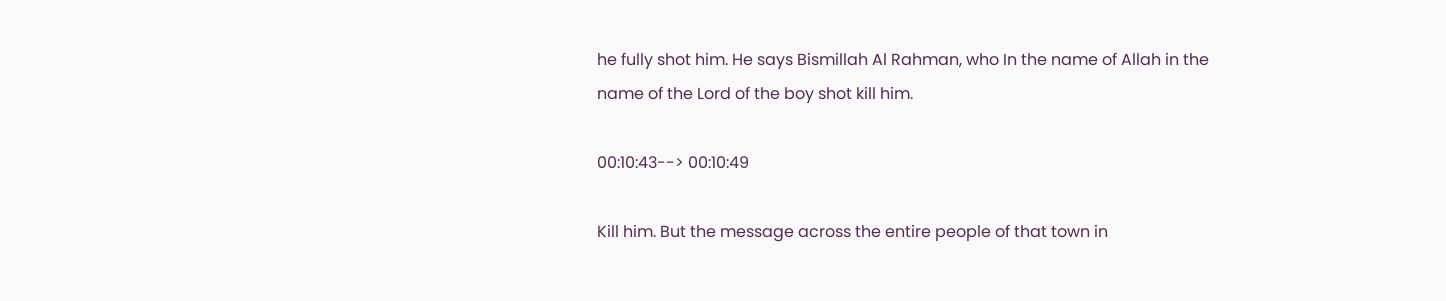he fully shot him. He says Bismillah Al Rahman, who In the name of Allah in the name of the Lord of the boy shot kill him.

00:10:43--> 00:10:49

Kill him. But the message across the entire people of that town in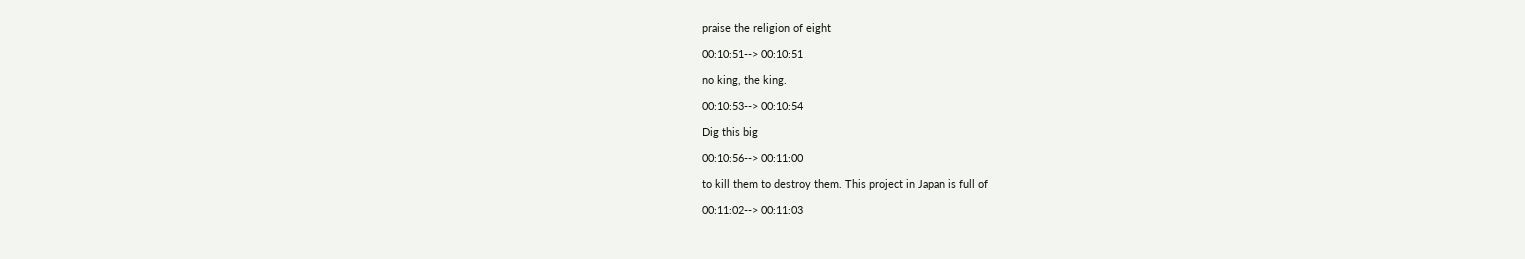praise the religion of eight

00:10:51--> 00:10:51

no king, the king.

00:10:53--> 00:10:54

Dig this big

00:10:56--> 00:11:00

to kill them to destroy them. This project in Japan is full of

00:11:02--> 00:11:03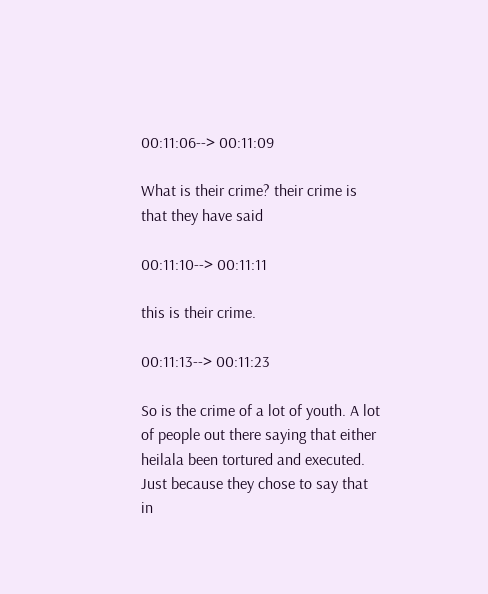00:11:06--> 00:11:09

What is their crime? their crime is that they have said

00:11:10--> 00:11:11

this is their crime.

00:11:13--> 00:11:23

So is the crime of a lot of youth. A lot of people out there saying that either heilala been tortured and executed. Just because they chose to say that in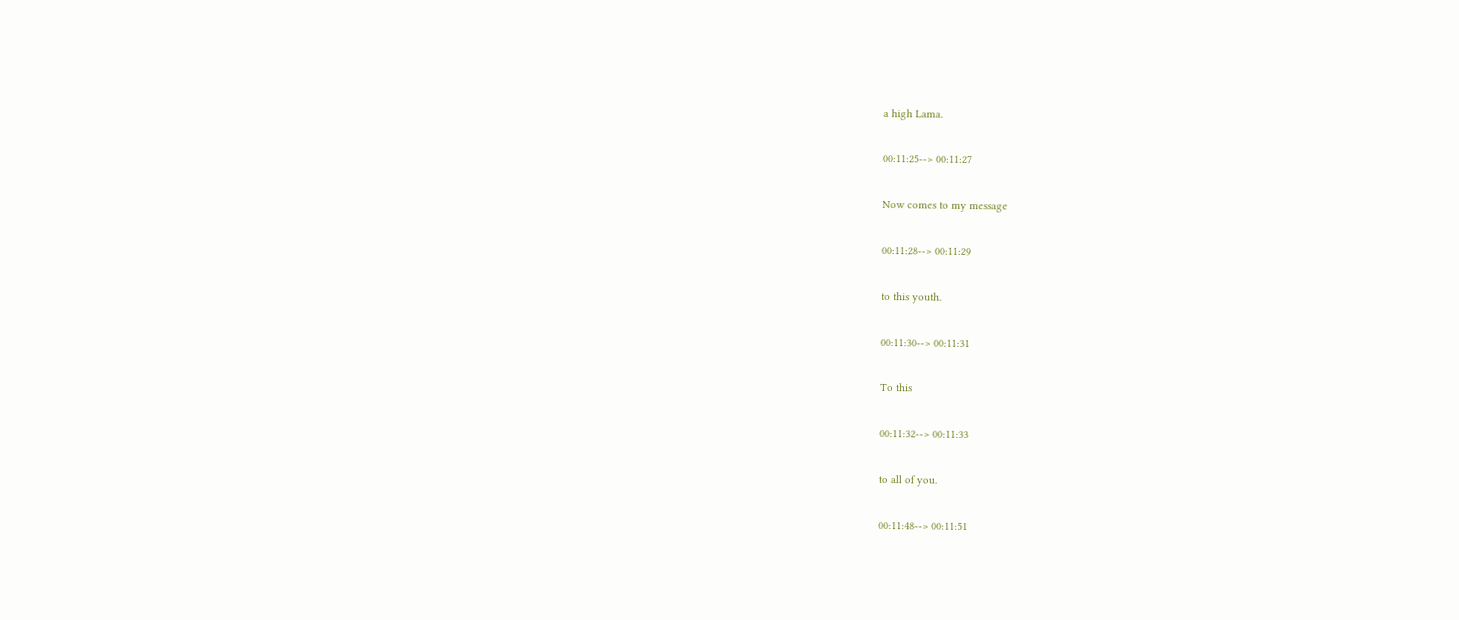a high Lama.

00:11:25--> 00:11:27

Now comes to my message

00:11:28--> 00:11:29

to this youth.

00:11:30--> 00:11:31

To this

00:11:32--> 00:11:33

to all of you.

00:11:48--> 00:11:51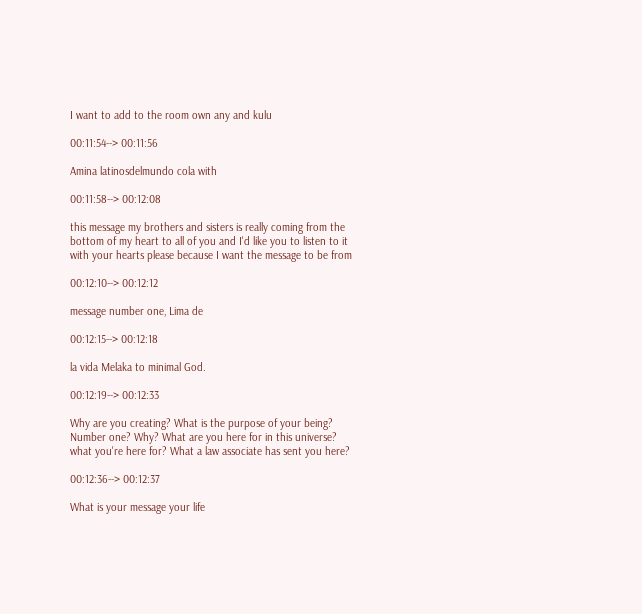I want to add to the room own any and kulu

00:11:54--> 00:11:56

Amina latinosdelmundo cola with

00:11:58--> 00:12:08

this message my brothers and sisters is really coming from the bottom of my heart to all of you and I'd like you to listen to it with your hearts please because I want the message to be from

00:12:10--> 00:12:12

message number one, Lima de

00:12:15--> 00:12:18

la vida Melaka to minimal God.

00:12:19--> 00:12:33

Why are you creating? What is the purpose of your being? Number one? Why? What are you here for in this universe? what you're here for? What a law associate has sent you here?

00:12:36--> 00:12:37

What is your message your life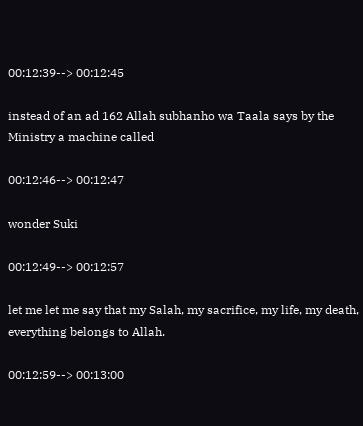00:12:39--> 00:12:45

instead of an ad 162 Allah subhanho wa Taala says by the Ministry a machine called

00:12:46--> 00:12:47

wonder Suki

00:12:49--> 00:12:57

let me let me say that my Salah, my sacrifice, my life, my death, everything belongs to Allah.

00:12:59--> 00:13:00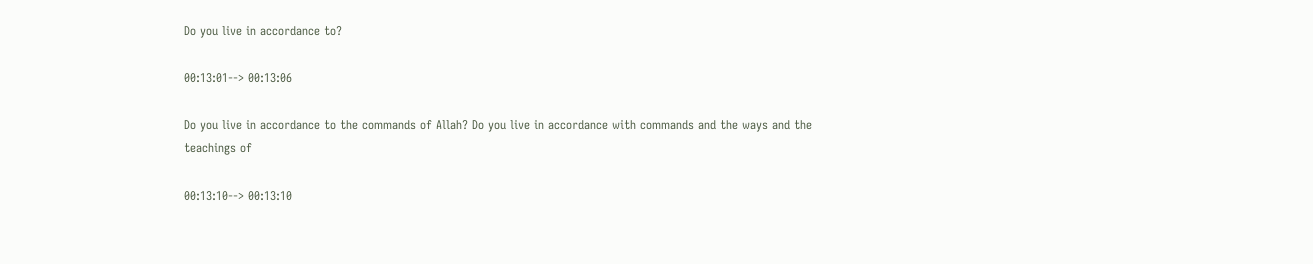Do you live in accordance to?

00:13:01--> 00:13:06

Do you live in accordance to the commands of Allah? Do you live in accordance with commands and the ways and the teachings of

00:13:10--> 00:13:10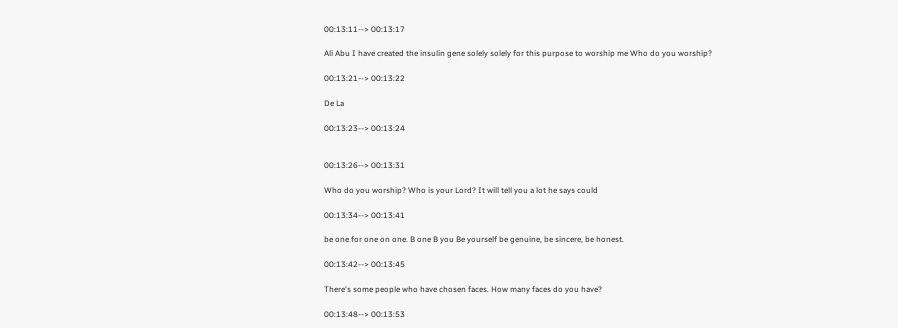00:13:11--> 00:13:17

Ali Abu I have created the insulin gene solely solely for this purpose to worship me Who do you worship?

00:13:21--> 00:13:22

De La

00:13:23--> 00:13:24


00:13:26--> 00:13:31

Who do you worship? Who is your Lord? It will tell you a lot he says could

00:13:34--> 00:13:41

be one for one on one. B one B you Be yourself be genuine, be sincere, be honest.

00:13:42--> 00:13:45

There's some people who have chosen faces. How many faces do you have?

00:13:48--> 00:13:53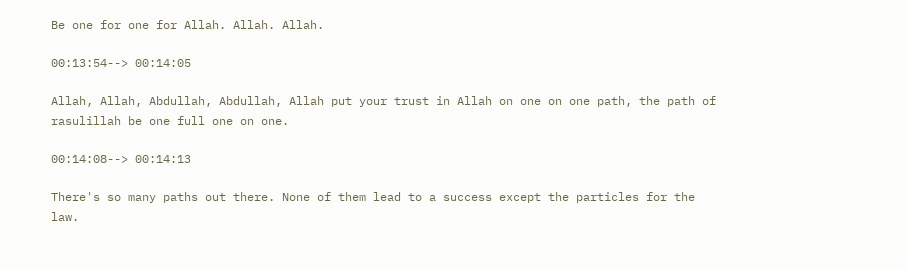Be one for one for Allah. Allah. Allah.

00:13:54--> 00:14:05

Allah, Allah, Abdullah, Abdullah, Allah put your trust in Allah on one on one path, the path of rasulillah be one full one on one.

00:14:08--> 00:14:13

There's so many paths out there. None of them lead to a success except the particles for the law.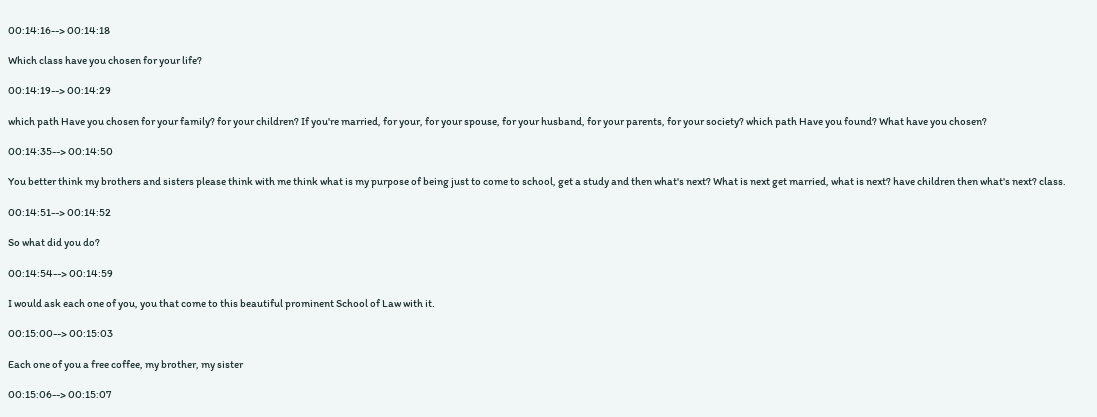00:14:16--> 00:14:18

Which class have you chosen for your life?

00:14:19--> 00:14:29

which path Have you chosen for your family? for your children? If you're married, for your, for your spouse, for your husband, for your parents, for your society? which path Have you found? What have you chosen?

00:14:35--> 00:14:50

You better think my brothers and sisters please think with me think what is my purpose of being just to come to school, get a study and then what's next? What is next get married, what is next? have children then what's next? class.

00:14:51--> 00:14:52

So what did you do?

00:14:54--> 00:14:59

I would ask each one of you, you that come to this beautiful prominent School of Law with it.

00:15:00--> 00:15:03

Each one of you a free coffee, my brother, my sister

00:15:06--> 00:15:07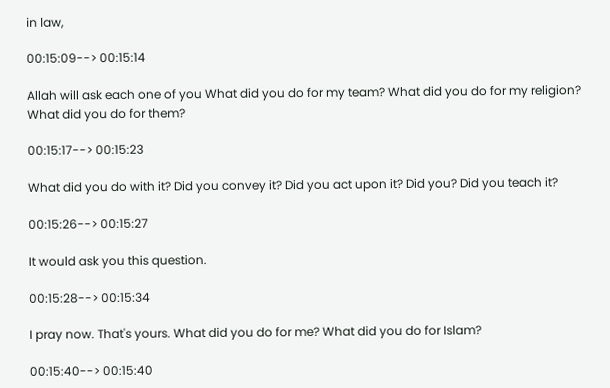in law,

00:15:09--> 00:15:14

Allah will ask each one of you What did you do for my team? What did you do for my religion? What did you do for them?

00:15:17--> 00:15:23

What did you do with it? Did you convey it? Did you act upon it? Did you? Did you teach it?

00:15:26--> 00:15:27

It would ask you this question.

00:15:28--> 00:15:34

I pray now. That's yours. What did you do for me? What did you do for Islam?

00:15:40--> 00:15:40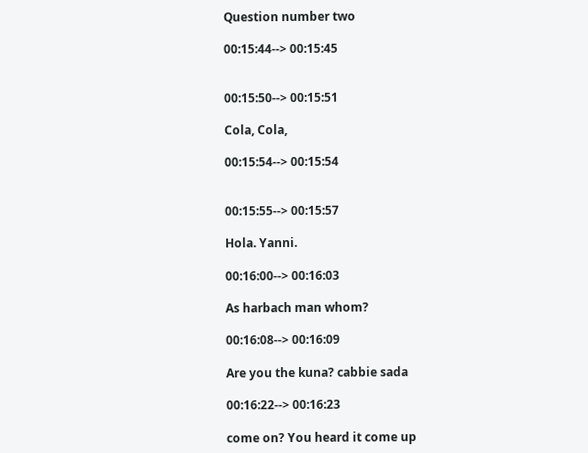Question number two

00:15:44--> 00:15:45


00:15:50--> 00:15:51

Cola, Cola,

00:15:54--> 00:15:54


00:15:55--> 00:15:57

Hola. Yanni.

00:16:00--> 00:16:03

As harbach man whom?

00:16:08--> 00:16:09

Are you the kuna? cabbie sada

00:16:22--> 00:16:23

come on? You heard it come up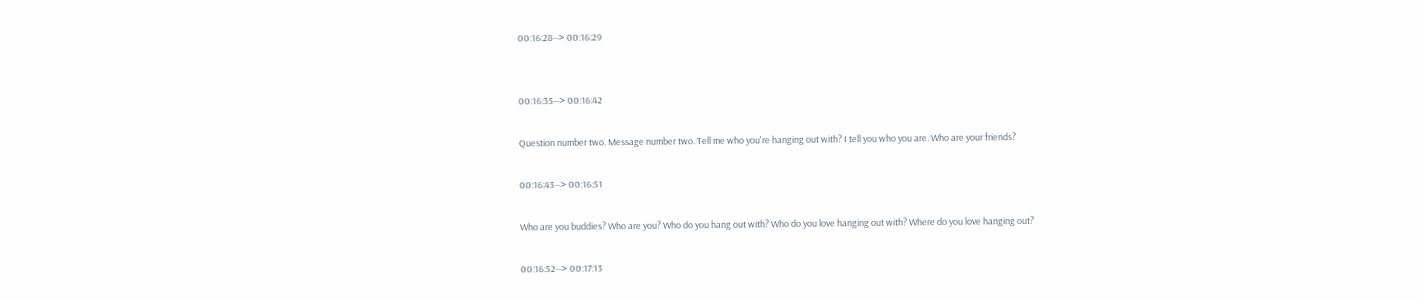00:16:28--> 00:16:29


00:16:35--> 00:16:42

Question number two. Message number two. Tell me who you're hanging out with? I tell you who you are. Who are your friends?

00:16:43--> 00:16:51

Who are you buddies? Who are you? Who do you hang out with? Who do you love hanging out with? Where do you love hanging out?

00:16:52--> 00:17:13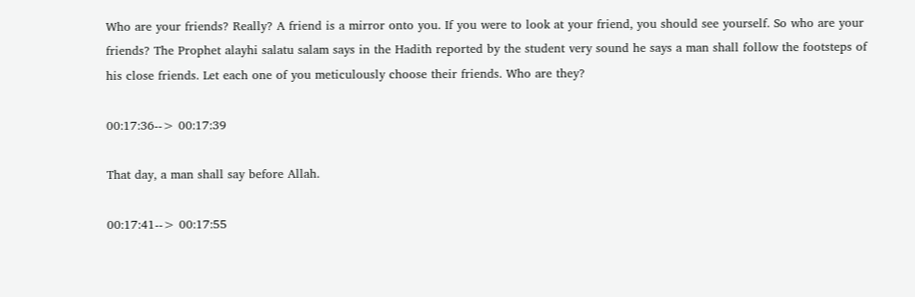Who are your friends? Really? A friend is a mirror onto you. If you were to look at your friend, you should see yourself. So who are your friends? The Prophet alayhi salatu salam says in the Hadith reported by the student very sound he says a man shall follow the footsteps of his close friends. Let each one of you meticulously choose their friends. Who are they?

00:17:36--> 00:17:39

That day, a man shall say before Allah.

00:17:41--> 00:17:55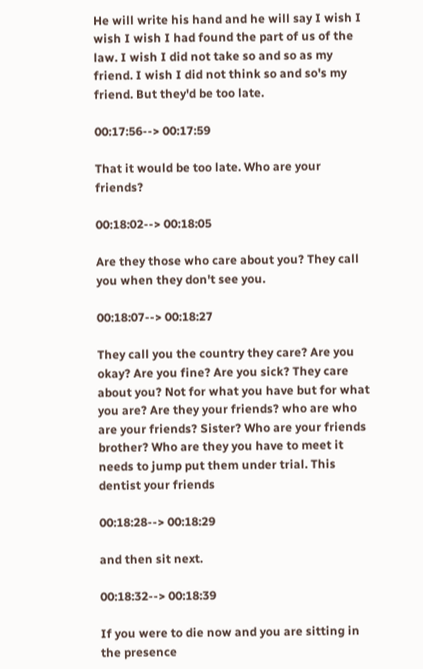He will write his hand and he will say I wish I wish I wish I had found the part of us of the law. I wish I did not take so and so as my friend. I wish I did not think so and so's my friend. But they'd be too late.

00:17:56--> 00:17:59

That it would be too late. Who are your friends?

00:18:02--> 00:18:05

Are they those who care about you? They call you when they don't see you.

00:18:07--> 00:18:27

They call you the country they care? Are you okay? Are you fine? Are you sick? They care about you? Not for what you have but for what you are? Are they your friends? who are who are your friends? Sister? Who are your friends brother? Who are they you have to meet it needs to jump put them under trial. This dentist your friends

00:18:28--> 00:18:29

and then sit next.

00:18:32--> 00:18:39

If you were to die now and you are sitting in the presence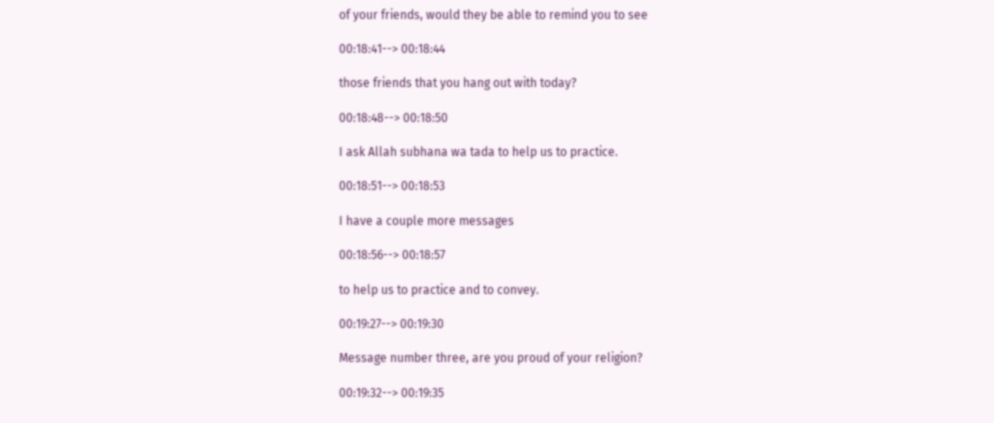of your friends, would they be able to remind you to see

00:18:41--> 00:18:44

those friends that you hang out with today?

00:18:48--> 00:18:50

I ask Allah subhana wa tada to help us to practice.

00:18:51--> 00:18:53

I have a couple more messages

00:18:56--> 00:18:57

to help us to practice and to convey.

00:19:27--> 00:19:30

Message number three, are you proud of your religion?

00:19:32--> 00:19:35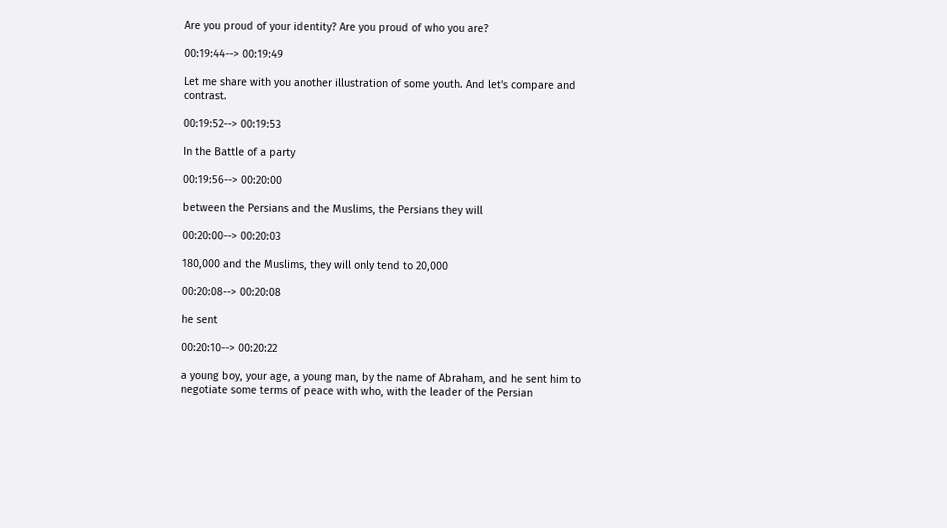Are you proud of your identity? Are you proud of who you are?

00:19:44--> 00:19:49

Let me share with you another illustration of some youth. And let's compare and contrast.

00:19:52--> 00:19:53

In the Battle of a party

00:19:56--> 00:20:00

between the Persians and the Muslims, the Persians they will

00:20:00--> 00:20:03

180,000 and the Muslims, they will only tend to 20,000

00:20:08--> 00:20:08

he sent

00:20:10--> 00:20:22

a young boy, your age, a young man, by the name of Abraham, and he sent him to negotiate some terms of peace with who, with the leader of the Persian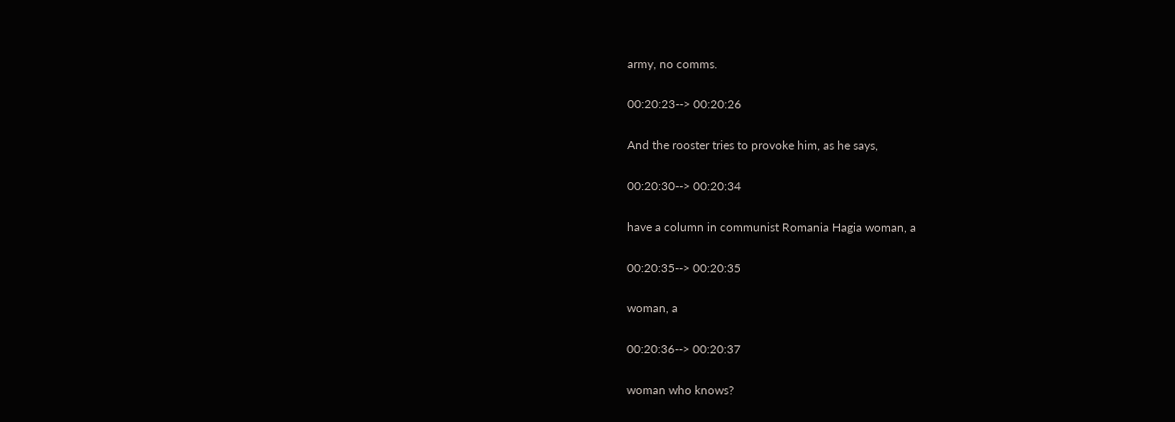army, no comms.

00:20:23--> 00:20:26

And the rooster tries to provoke him, as he says,

00:20:30--> 00:20:34

have a column in communist Romania Hagia woman, a

00:20:35--> 00:20:35

woman, a

00:20:36--> 00:20:37

woman who knows?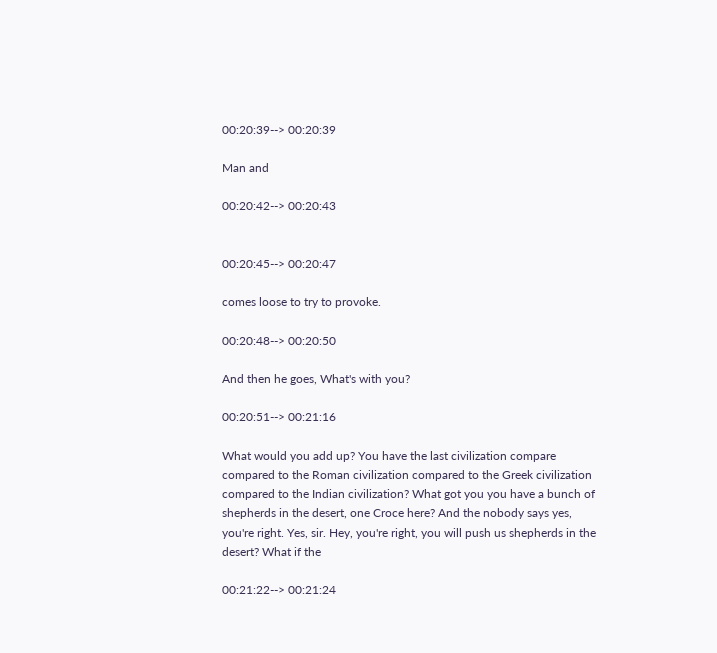00:20:39--> 00:20:39

Man and

00:20:42--> 00:20:43


00:20:45--> 00:20:47

comes loose to try to provoke.

00:20:48--> 00:20:50

And then he goes, What's with you?

00:20:51--> 00:21:16

What would you add up? You have the last civilization compare compared to the Roman civilization compared to the Greek civilization compared to the Indian civilization? What got you you have a bunch of shepherds in the desert, one Croce here? And the nobody says yes, you're right. Yes, sir. Hey, you're right, you will push us shepherds in the desert? What if the

00:21:22--> 00:21:24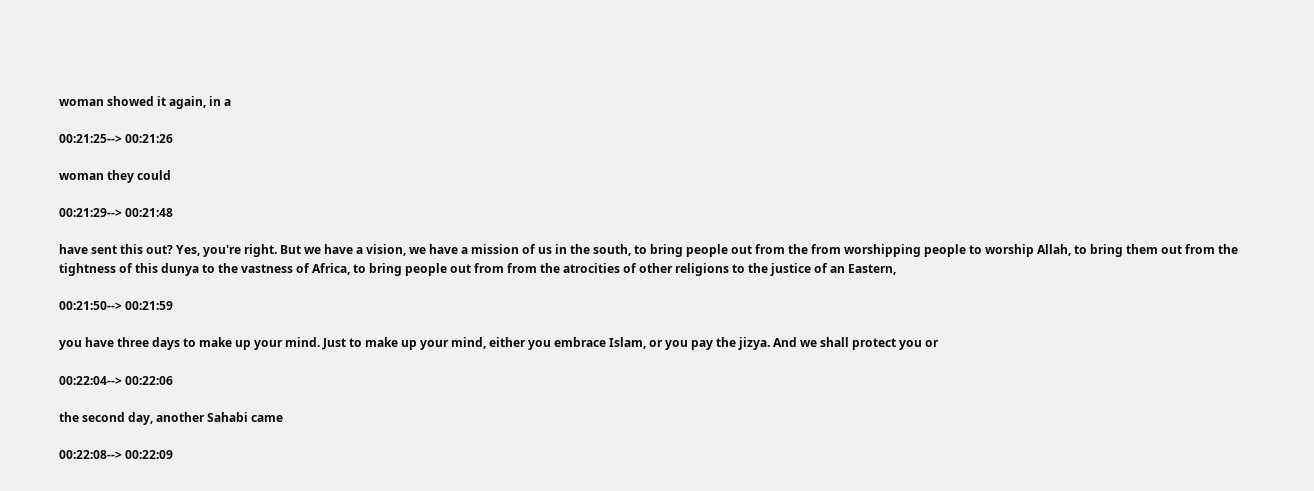woman showed it again, in a

00:21:25--> 00:21:26

woman they could

00:21:29--> 00:21:48

have sent this out? Yes, you're right. But we have a vision, we have a mission of us in the south, to bring people out from the from worshipping people to worship Allah, to bring them out from the tightness of this dunya to the vastness of Africa, to bring people out from from the atrocities of other religions to the justice of an Eastern,

00:21:50--> 00:21:59

you have three days to make up your mind. Just to make up your mind, either you embrace Islam, or you pay the jizya. And we shall protect you or

00:22:04--> 00:22:06

the second day, another Sahabi came

00:22:08--> 00:22:09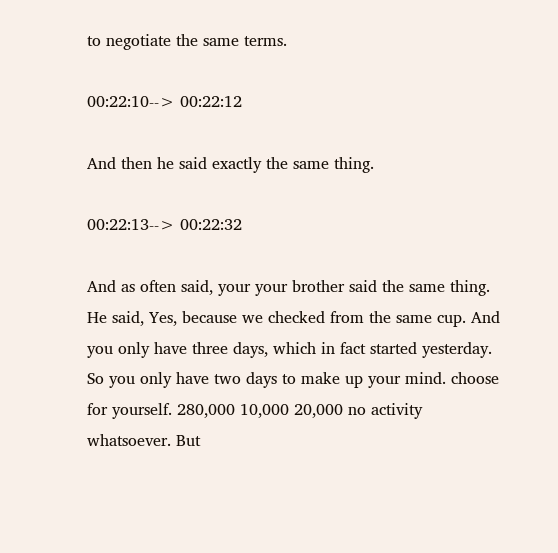to negotiate the same terms.

00:22:10--> 00:22:12

And then he said exactly the same thing.

00:22:13--> 00:22:32

And as often said, your your brother said the same thing. He said, Yes, because we checked from the same cup. And you only have three days, which in fact started yesterday. So you only have two days to make up your mind. choose for yourself. 280,000 10,000 20,000 no activity whatsoever. But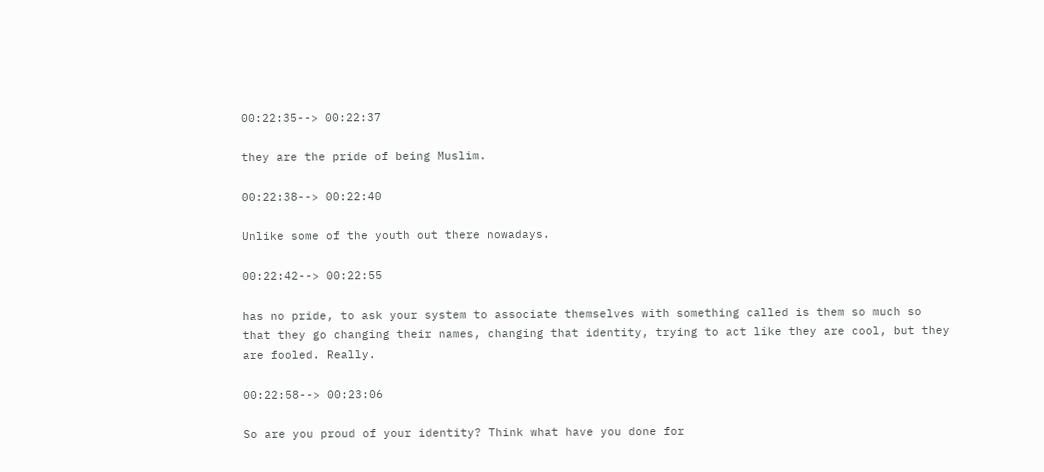00:22:35--> 00:22:37

they are the pride of being Muslim.

00:22:38--> 00:22:40

Unlike some of the youth out there nowadays.

00:22:42--> 00:22:55

has no pride, to ask your system to associate themselves with something called is them so much so that they go changing their names, changing that identity, trying to act like they are cool, but they are fooled. Really.

00:22:58--> 00:23:06

So are you proud of your identity? Think what have you done for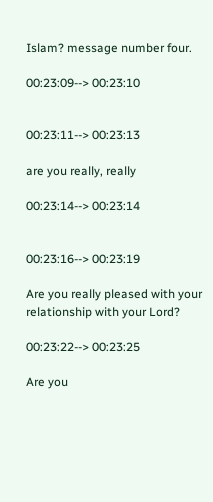Islam? message number four.

00:23:09--> 00:23:10


00:23:11--> 00:23:13

are you really, really

00:23:14--> 00:23:14


00:23:16--> 00:23:19

Are you really pleased with your relationship with your Lord?

00:23:22--> 00:23:25

Are you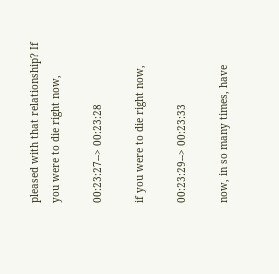pleased with that relationship? If you were to die right now,

00:23:27--> 00:23:28

if you were to die right now,

00:23:29--> 00:23:33

now, in so many times, have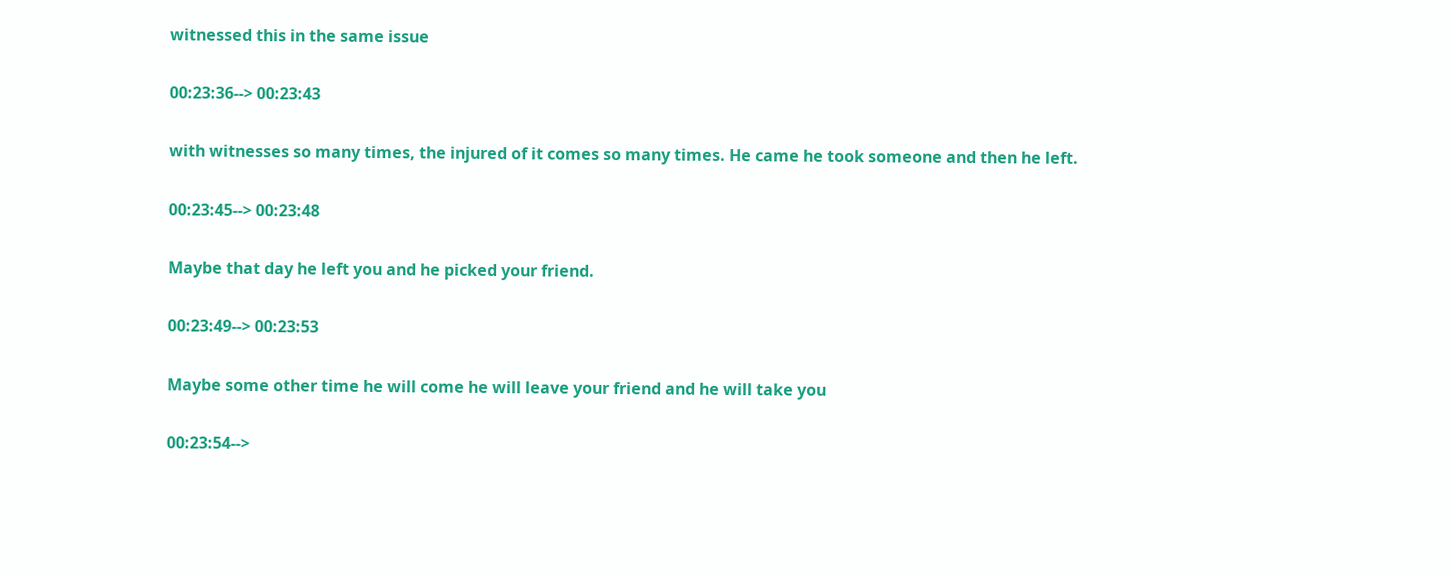witnessed this in the same issue

00:23:36--> 00:23:43

with witnesses so many times, the injured of it comes so many times. He came he took someone and then he left.

00:23:45--> 00:23:48

Maybe that day he left you and he picked your friend.

00:23:49--> 00:23:53

Maybe some other time he will come he will leave your friend and he will take you

00:23:54-->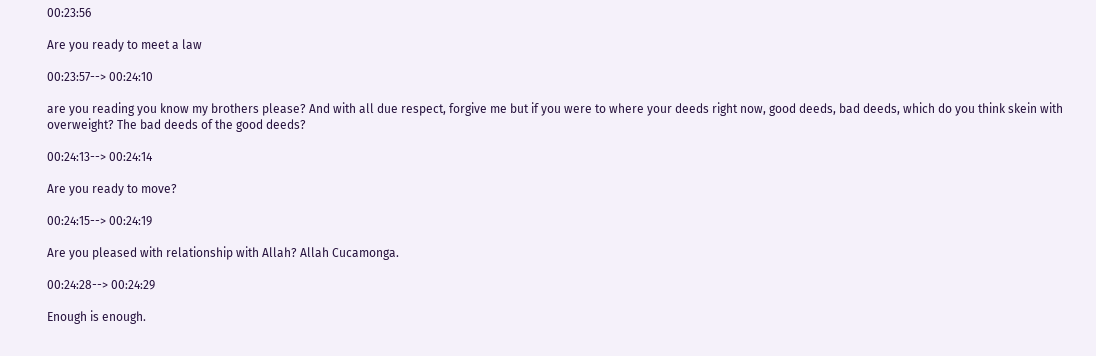00:23:56

Are you ready to meet a law

00:23:57--> 00:24:10

are you reading you know my brothers please? And with all due respect, forgive me but if you were to where your deeds right now, good deeds, bad deeds, which do you think skein with overweight? The bad deeds of the good deeds?

00:24:13--> 00:24:14

Are you ready to move?

00:24:15--> 00:24:19

Are you pleased with relationship with Allah? Allah Cucamonga.

00:24:28--> 00:24:29

Enough is enough.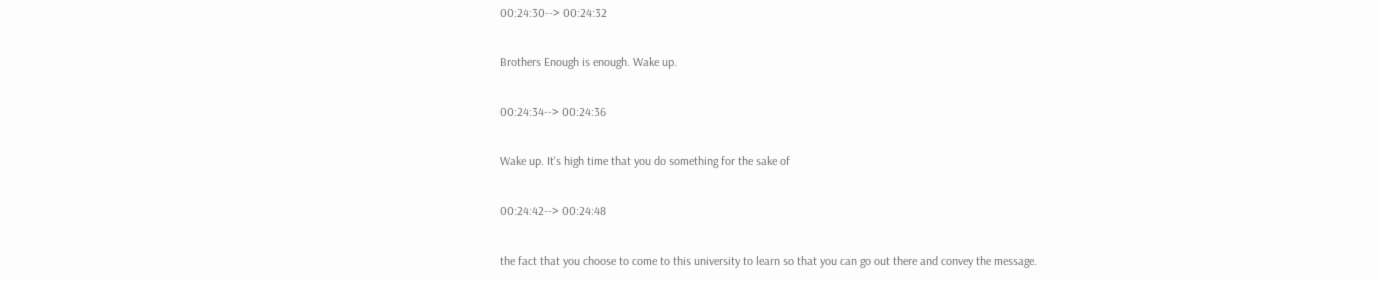00:24:30--> 00:24:32

Brothers Enough is enough. Wake up.

00:24:34--> 00:24:36

Wake up. It's high time that you do something for the sake of

00:24:42--> 00:24:48

the fact that you choose to come to this university to learn so that you can go out there and convey the message.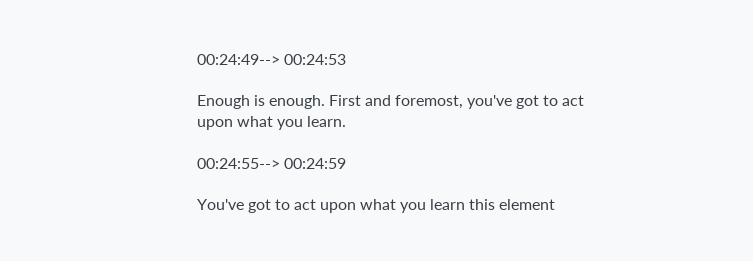00:24:49--> 00:24:53

Enough is enough. First and foremost, you've got to act upon what you learn.

00:24:55--> 00:24:59

You've got to act upon what you learn this element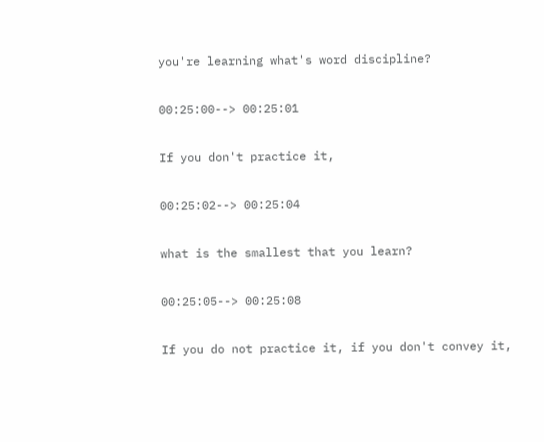you're learning what's word discipline?

00:25:00--> 00:25:01

If you don't practice it,

00:25:02--> 00:25:04

what is the smallest that you learn?

00:25:05--> 00:25:08

If you do not practice it, if you don't convey it,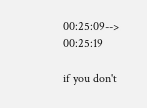00:25:09--> 00:25:19

if you don't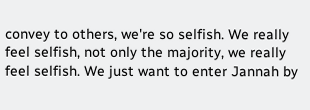convey to others, we're so selfish. We really feel selfish, not only the majority, we really feel selfish. We just want to enter Jannah by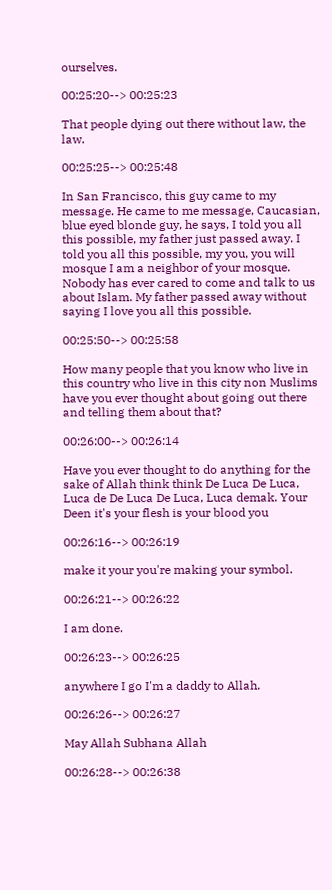ourselves.

00:25:20--> 00:25:23

That people dying out there without law, the law.

00:25:25--> 00:25:48

In San Francisco, this guy came to my message. He came to me message, Caucasian, blue eyed blonde guy, he says, I told you all this possible, my father just passed away. I told you all this possible, my you, you will mosque I am a neighbor of your mosque. Nobody has ever cared to come and talk to us about Islam. My father passed away without saying I love you all this possible.

00:25:50--> 00:25:58

How many people that you know who live in this country who live in this city non Muslims have you ever thought about going out there and telling them about that?

00:26:00--> 00:26:14

Have you ever thought to do anything for the sake of Allah think think De Luca De Luca, Luca de De Luca De Luca, Luca demak. Your Deen it's your flesh is your blood you

00:26:16--> 00:26:19

make it your you're making your symbol.

00:26:21--> 00:26:22

I am done.

00:26:23--> 00:26:25

anywhere I go I'm a daddy to Allah.

00:26:26--> 00:26:27

May Allah Subhana Allah

00:26:28--> 00:26:38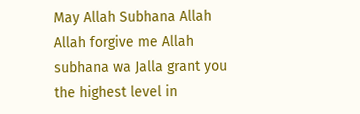May Allah Subhana Allah Allah forgive me Allah subhana wa Jalla grant you the highest level in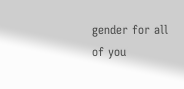gender for all of you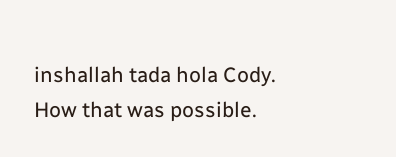inshallah tada hola Cody. How that was possible.